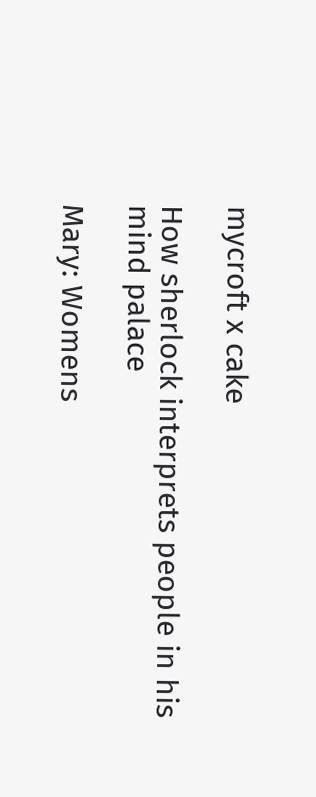mycroft x cake

How sherlock interprets people in his mind palace

Mary: Womens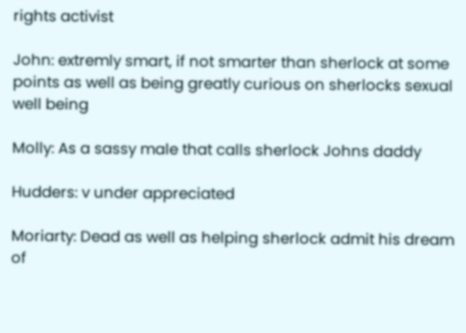rights activist

John: extremly smart, if not smarter than sherlock at some points as well as being greatly curious on sherlocks sexual well being

Molly: As a sassy male that calls sherlock Johns daddy

Hudders: v under appreciated

Moriarty: Dead as well as helping sherlock admit his dream of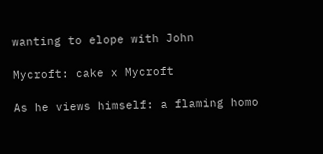wanting to elope with John

Mycroft: cake x Mycroft

As he views himself: a flaming homo